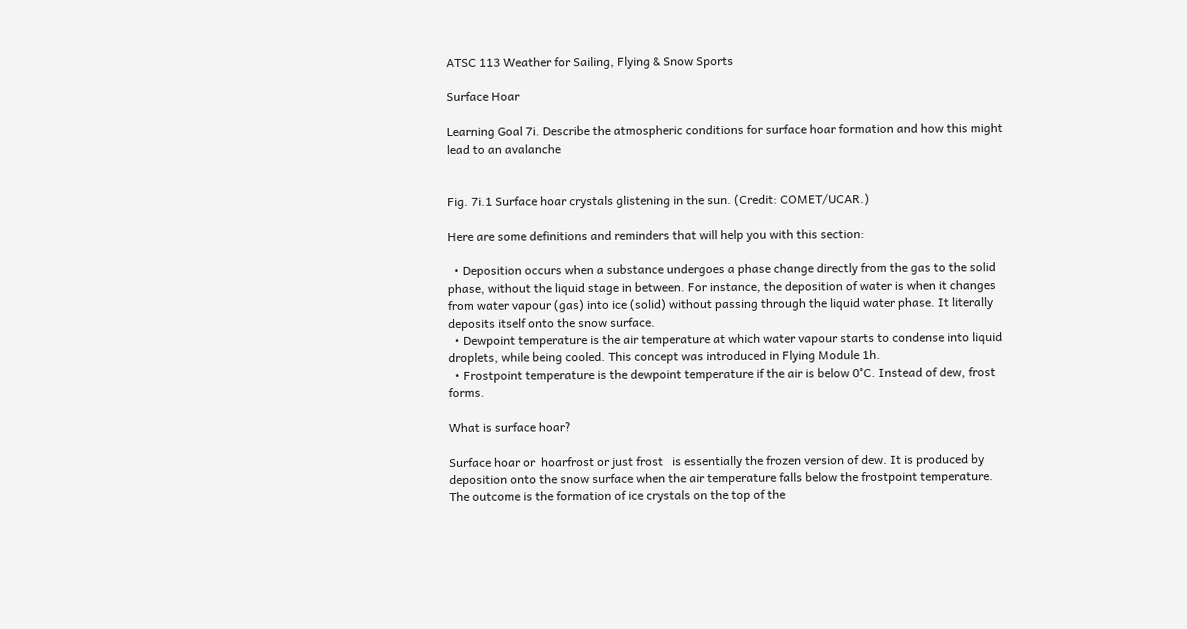ATSC 113 Weather for Sailing, Flying & Snow Sports

Surface Hoar

Learning Goal 7i. Describe the atmospheric conditions for surface hoar formation and how this might lead to an avalanche


Fig. 7i.1 Surface hoar crystals glistening in the sun. (Credit: COMET/UCAR.)

Here are some definitions and reminders that will help you with this section:

  • Deposition occurs when a substance undergoes a phase change directly from the gas to the solid phase, without the liquid stage in between. For instance, the deposition of water is when it changes from water vapour (gas) into ice (solid) without passing through the liquid water phase. It literally deposits itself onto the snow surface.
  • Dewpoint temperature is the air temperature at which water vapour starts to condense into liquid droplets, while being cooled. This concept was introduced in Flying Module 1h.
  • Frostpoint temperature is the dewpoint temperature if the air is below 0°C. Instead of dew, frost forms.

What is surface hoar?

Surface hoar or  hoarfrost or just frost   is essentially the frozen version of dew. It is produced by deposition onto the snow surface when the air temperature falls below the frostpoint temperature. The outcome is the formation of ice crystals on the top of the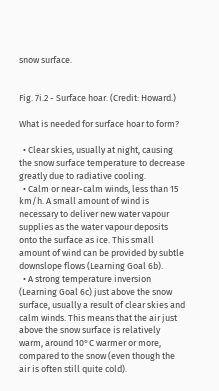snow surface.


Fig. 7i.2 - Surface hoar. (Credit: Howard.)

What is needed for surface hoar to form?

  • Clear skies, usually at night, causing the snow surface temperature to decrease greatly due to radiative cooling.
  • Calm or near-calm winds, less than 15 km/h. A small amount of wind is necessary to deliver new water vapour supplies as the water vapour deposits onto the surface as ice. This small amount of wind can be provided by subtle downslope flows (Learning Goal 6b).
  • A strong temperature inversion (Learning Goal 6c) just above the snow surface, usually a result of clear skies and calm winds. This means that the air just above the snow surface is relatively warm, around 10°C warmer or more, compared to the snow (even though the air is often still quite cold).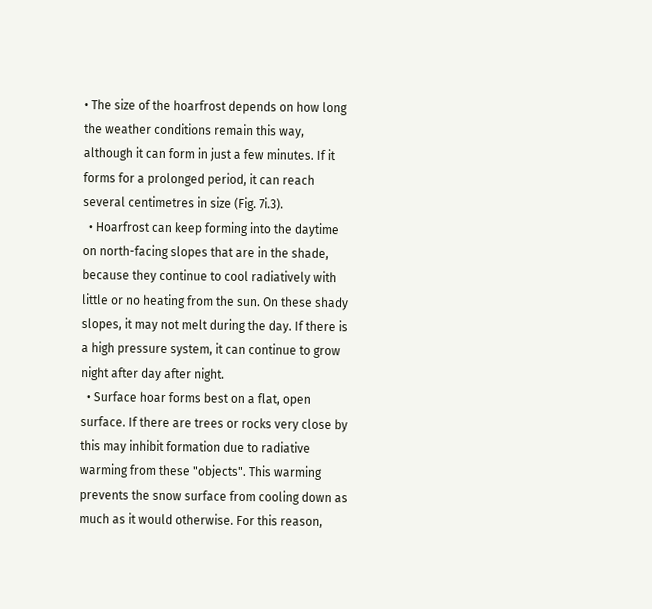• The size of the hoarfrost depends on how long the weather conditions remain this way, although it can form in just a few minutes. If it forms for a prolonged period, it can reach several centimetres in size (Fig. 7i.3).
  • Hoarfrost can keep forming into the daytime on north-facing slopes that are in the shade, because they continue to cool radiatively with little or no heating from the sun. On these shady slopes, it may not melt during the day. If there is a high pressure system, it can continue to grow night after day after night.
  • Surface hoar forms best on a flat, open surface. If there are trees or rocks very close by this may inhibit formation due to radiative warming from these "objects". This warming prevents the snow surface from cooling down as much as it would otherwise. For this reason,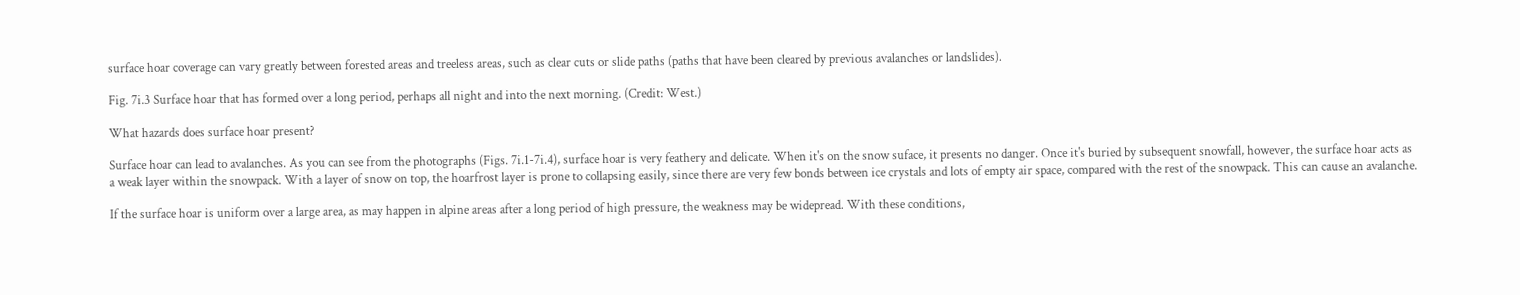surface hoar coverage can vary greatly between forested areas and treeless areas, such as clear cuts or slide paths (paths that have been cleared by previous avalanches or landslides).

Fig. 7i.3 Surface hoar that has formed over a long period, perhaps all night and into the next morning. (Credit: West.)

What hazards does surface hoar present?

Surface hoar can lead to avalanches. As you can see from the photographs (Figs. 7i.1-7i.4), surface hoar is very feathery and delicate. When it's on the snow suface, it presents no danger. Once it's buried by subsequent snowfall, however, the surface hoar acts as a weak layer within the snowpack. With a layer of snow on top, the hoarfrost layer is prone to collapsing easily, since there are very few bonds between ice crystals and lots of empty air space, compared with the rest of the snowpack. This can cause an avalanche.

If the surface hoar is uniform over a large area, as may happen in alpine areas after a long period of high pressure, the weakness may be widepread. With these conditions,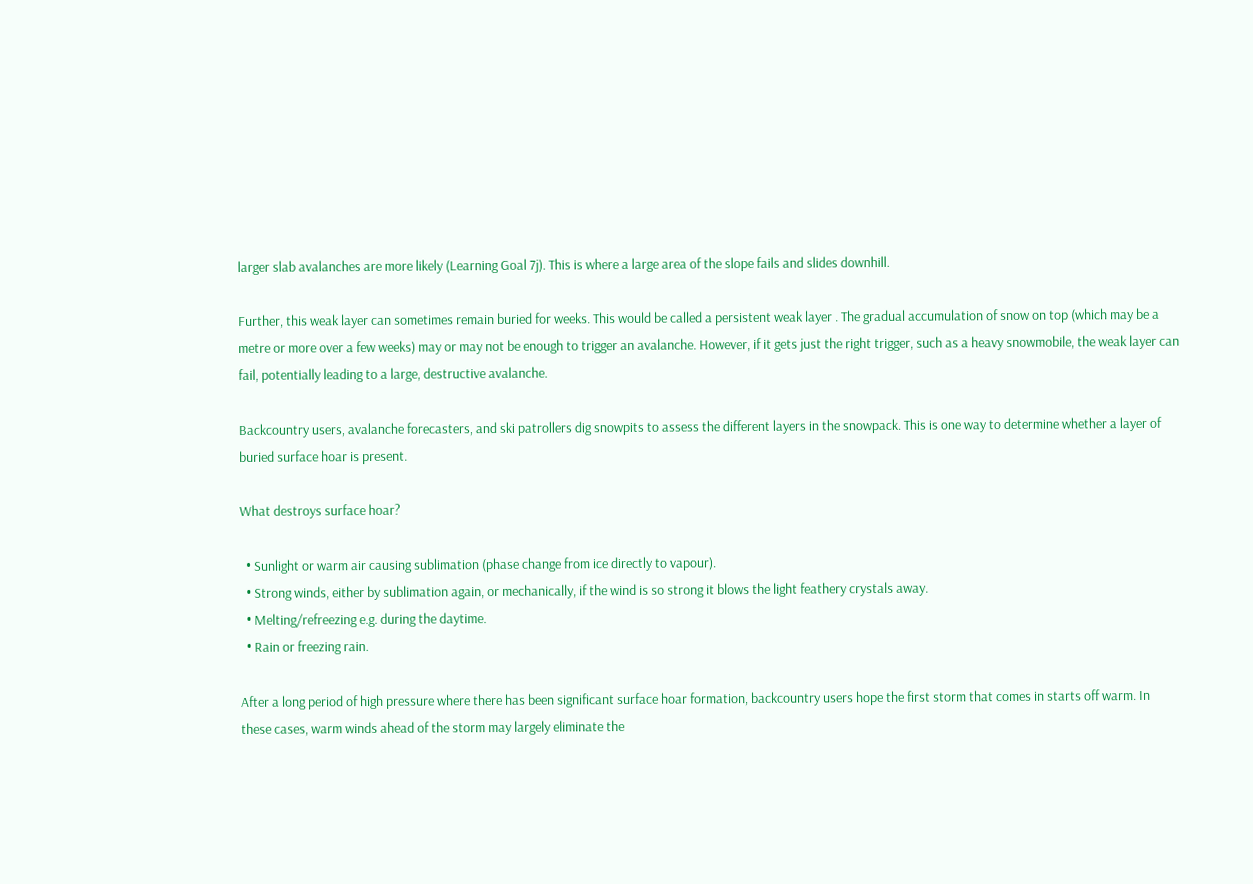larger slab avalanches are more likely (Learning Goal 7j). This is where a large area of the slope fails and slides downhill.

Further, this weak layer can sometimes remain buried for weeks. This would be called a persistent weak layer . The gradual accumulation of snow on top (which may be a metre or more over a few weeks) may or may not be enough to trigger an avalanche. However, if it gets just the right trigger, such as a heavy snowmobile, the weak layer can fail, potentially leading to a large, destructive avalanche.

Backcountry users, avalanche forecasters, and ski patrollers dig snowpits to assess the different layers in the snowpack. This is one way to determine whether a layer of buried surface hoar is present.

What destroys surface hoar?

  • Sunlight or warm air causing sublimation (phase change from ice directly to vapour).
  • Strong winds, either by sublimation again, or mechanically, if the wind is so strong it blows the light feathery crystals away.
  • Melting/refreezing e.g. during the daytime.
  • Rain or freezing rain.

After a long period of high pressure where there has been significant surface hoar formation, backcountry users hope the first storm that comes in starts off warm. In these cases, warm winds ahead of the storm may largely eliminate the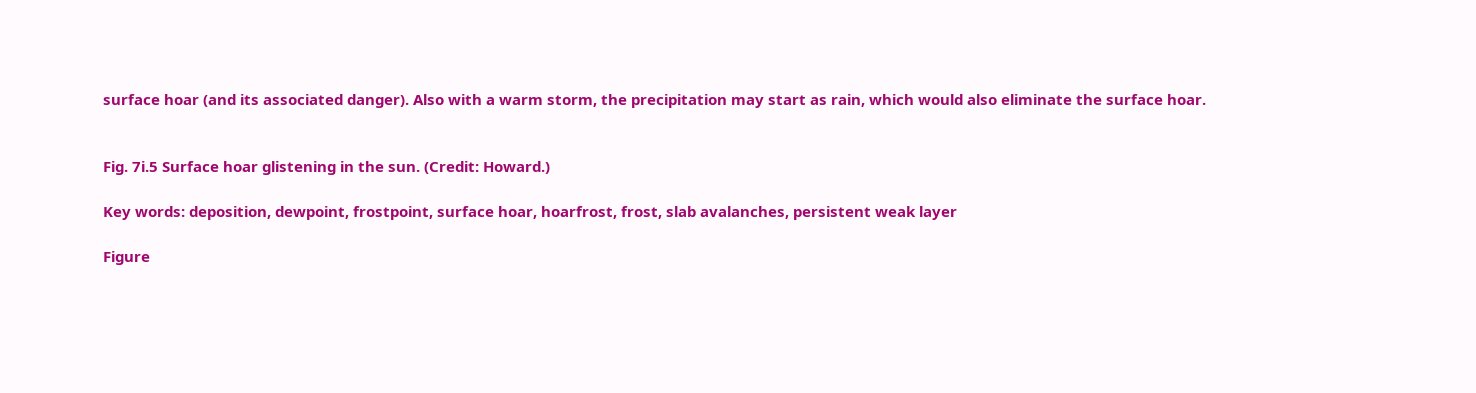surface hoar (and its associated danger). Also with a warm storm, the precipitation may start as rain, which would also eliminate the surface hoar.


Fig. 7i.5 Surface hoar glistening in the sun. (Credit: Howard.)

Key words: deposition, dewpoint, frostpoint, surface hoar, hoarfrost, frost, slab avalanches, persistent weak layer

Figure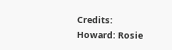Credits: Howard: Rosie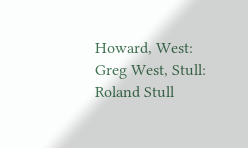Howard, West: Greg West, Stull: Roland Stull